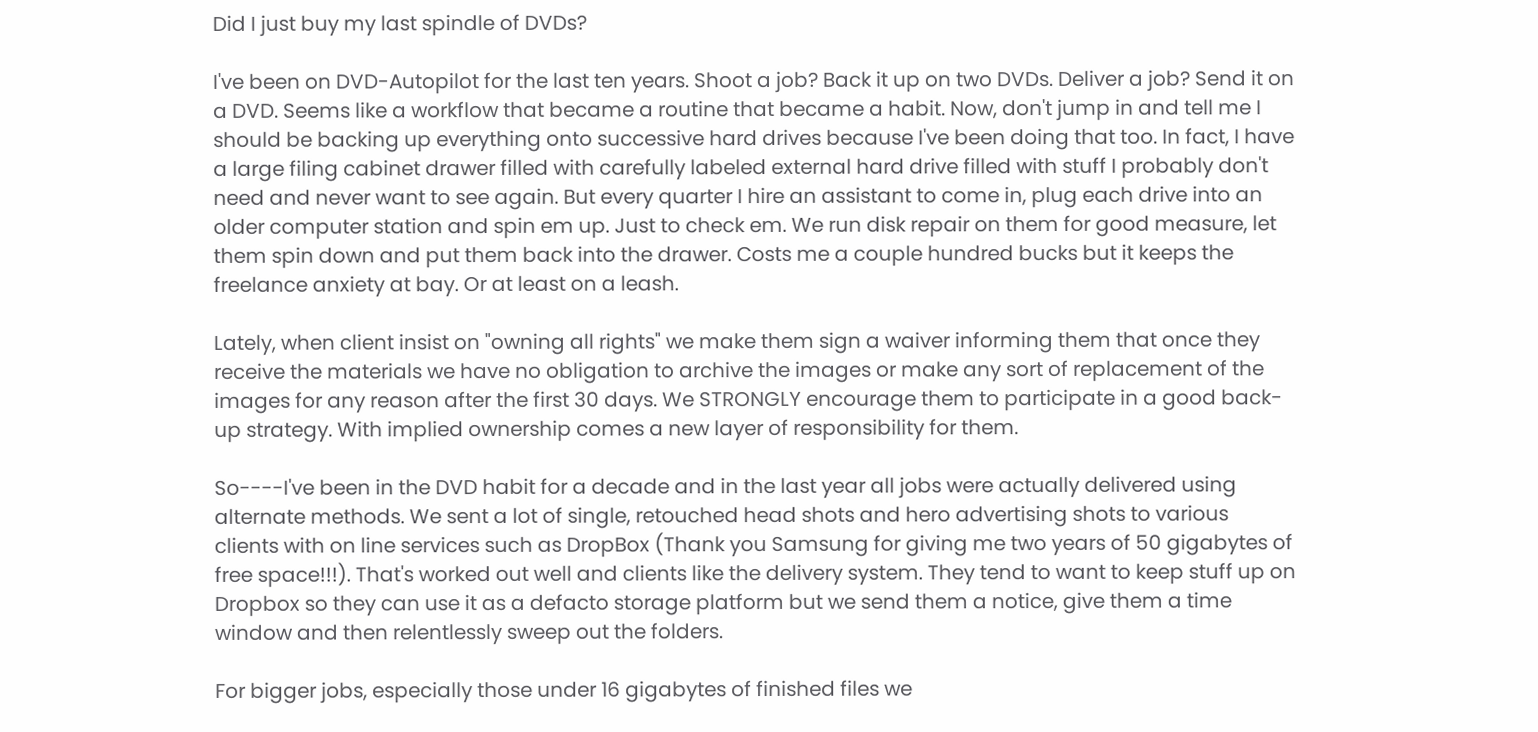Did I just buy my last spindle of DVDs?

I've been on DVD-Autopilot for the last ten years. Shoot a job? Back it up on two DVDs. Deliver a job? Send it on a DVD. Seems like a workflow that became a routine that became a habit. Now, don't jump in and tell me I should be backing up everything onto successive hard drives because I've been doing that too. In fact, I have a large filing cabinet drawer filled with carefully labeled external hard drive filled with stuff I probably don't need and never want to see again. But every quarter I hire an assistant to come in, plug each drive into an older computer station and spin em up. Just to check em. We run disk repair on them for good measure, let them spin down and put them back into the drawer. Costs me a couple hundred bucks but it keeps the freelance anxiety at bay. Or at least on a leash.

Lately, when client insist on "owning all rights" we make them sign a waiver informing them that once they receive the materials we have no obligation to archive the images or make any sort of replacement of the images for any reason after the first 30 days. We STRONGLY encourage them to participate in a good back-up strategy. With implied ownership comes a new layer of responsibility for them.

So----I've been in the DVD habit for a decade and in the last year all jobs were actually delivered using alternate methods. We sent a lot of single, retouched head shots and hero advertising shots to various clients with on line services such as DropBox (Thank you Samsung for giving me two years of 50 gigabytes of free space!!!). That's worked out well and clients like the delivery system. They tend to want to keep stuff up on Dropbox so they can use it as a defacto storage platform but we send them a notice, give them a time window and then relentlessly sweep out the folders.

For bigger jobs, especially those under 16 gigabytes of finished files we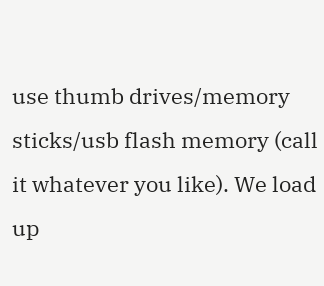use thumb drives/memory sticks/usb flash memory (call it whatever you like). We load up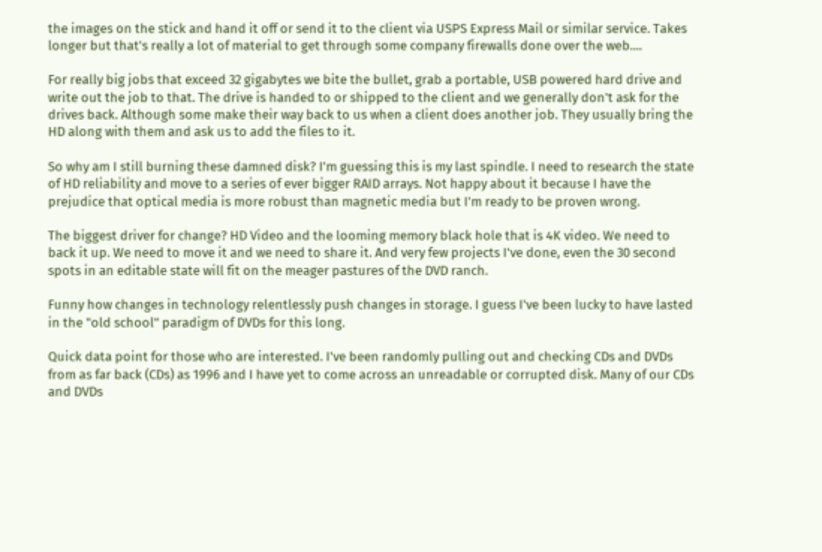the images on the stick and hand it off or send it to the client via USPS Express Mail or similar service. Takes longer but that's really a lot of material to get through some company firewalls done over the web....

For really big jobs that exceed 32 gigabytes we bite the bullet, grab a portable, USB powered hard drive and write out the job to that. The drive is handed to or shipped to the client and we generally don't ask for the drives back. Although some make their way back to us when a client does another job. They usually bring the HD along with them and ask us to add the files to it.

So why am I still burning these damned disk? I'm guessing this is my last spindle. I need to research the state of HD reliability and move to a series of ever bigger RAID arrays. Not happy about it because I have the prejudice that optical media is more robust than magnetic media but I'm ready to be proven wrong.

The biggest driver for change? HD Video and the looming memory black hole that is 4K video. We need to back it up. We need to move it and we need to share it. And very few projects I've done, even the 30 second spots in an editable state will fit on the meager pastures of the DVD ranch.

Funny how changes in technology relentlessly push changes in storage. I guess I've been lucky to have lasted in the "old school" paradigm of DVDs for this long.

Quick data point for those who are interested. I've been randomly pulling out and checking CDs and DVDs from as far back (CDs) as 1996 and I have yet to come across an unreadable or corrupted disk. Many of our CDs and DVDs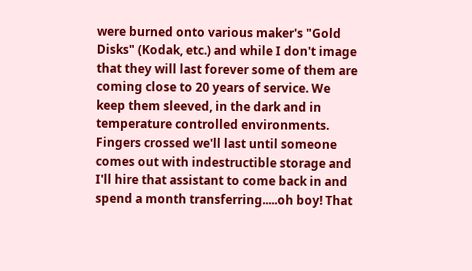were burned onto various maker's "Gold Disks" (Kodak, etc.) and while I don't image that they will last forever some of them are coming close to 20 years of service. We keep them sleeved, in the dark and in temperature controlled environments. Fingers crossed we'll last until someone comes out with indestructible storage and I'll hire that assistant to come back in and spend a month transferring.....oh boy! That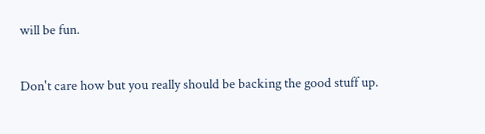will be fun.

Don't care how but you really should be backing the good stuff up.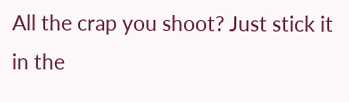All the crap you shoot? Just stick it in the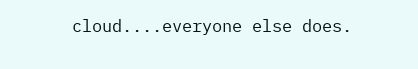cloud....everyone else does.